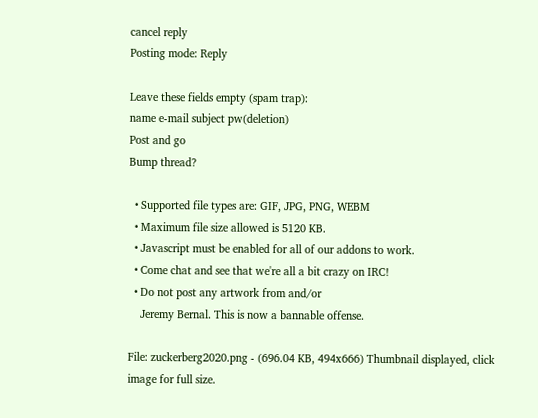cancel reply
Posting mode: Reply

Leave these fields empty (spam trap):
name e-mail subject pw(deletion)
Post and go
Bump thread?

  • Supported file types are: GIF, JPG, PNG, WEBM
  • Maximum file size allowed is 5120 KB.
  • Javascript must be enabled for all of our addons to work.
  • Come chat and see that we're all a bit crazy on IRC!
  • Do not post any artwork from and/or
    Jeremy Bernal. This is now a bannable offense.

File: zuckerberg2020.png - (696.04 KB, 494x666) Thumbnail displayed, click image for full size.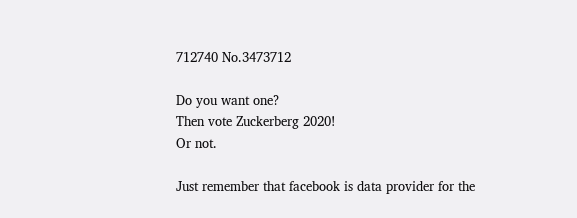712740 No.3473712

Do you want one?
Then vote Zuckerberg 2020!
Or not.

Just remember that facebook is data provider for the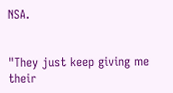NSA.


"They just keep giving me their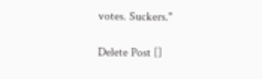votes. Suckers."

Delete Post []